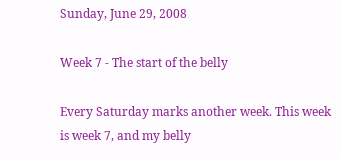Sunday, June 29, 2008

Week 7 - The start of the belly

Every Saturday marks another week. This week is week 7, and my belly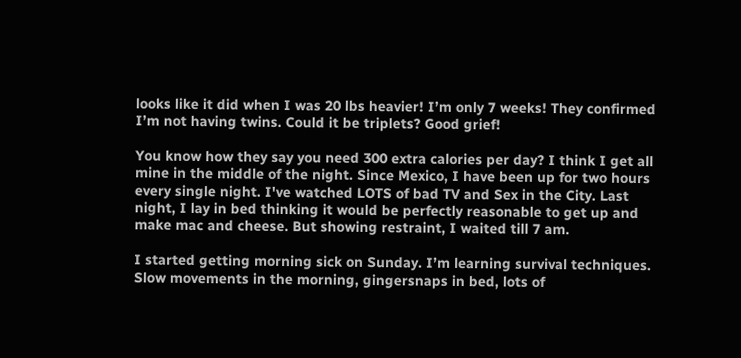looks like it did when I was 20 lbs heavier! I’m only 7 weeks! They confirmed I’m not having twins. Could it be triplets? Good grief!

You know how they say you need 300 extra calories per day? I think I get all mine in the middle of the night. Since Mexico, I have been up for two hours every single night. I've watched LOTS of bad TV and Sex in the City. Last night, I lay in bed thinking it would be perfectly reasonable to get up and make mac and cheese. But showing restraint, I waited till 7 am.

I started getting morning sick on Sunday. I’m learning survival techniques. Slow movements in the morning, gingersnaps in bed, lots of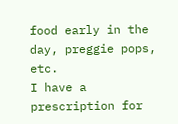food early in the day, preggie pops, etc.
I have a prescription for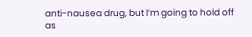anti-nausea drug, but I’m going to hold off as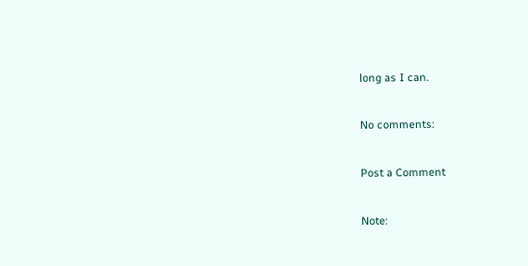long as I can.

No comments:

Post a Comment

Note: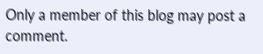Only a member of this blog may post a comment.